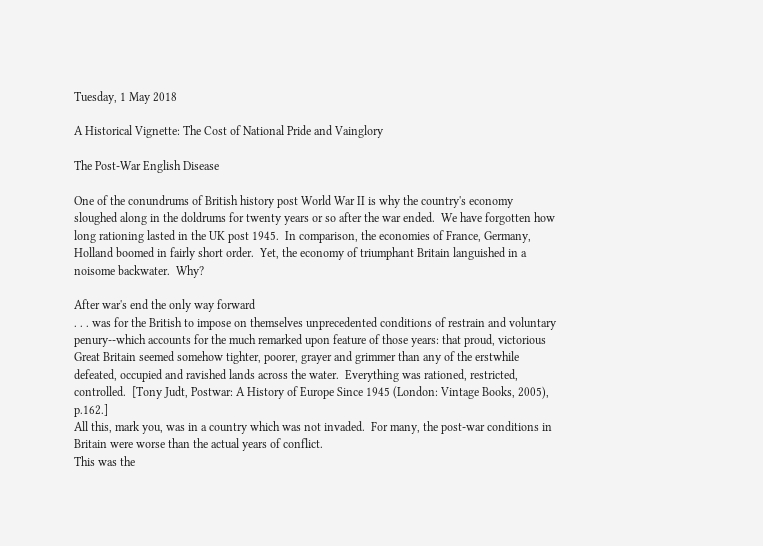Tuesday, 1 May 2018

A Historical Vignette: The Cost of National Pride and Vainglory

The Post-War English Disease

One of the conundrums of British history post World War II is why the country's economy sloughed along in the doldrums for twenty years or so after the war ended.  We have forgotten how long rationing lasted in the UK post 1945.  In comparison, the economies of France, Germany, Holland boomed in fairly short order.  Yet, the economy of triumphant Britain languished in a noisome backwater.  Why?

After war's end the only way forward
. . . was for the British to impose on themselves unprecedented conditions of restrain and voluntary penury--which accounts for the much remarked upon feature of those years: that proud, victorious Great Britain seemed somehow tighter, poorer, grayer and grimmer than any of the erstwhile defeated, occupied and ravished lands across the water.  Everything was rationed, restricted, controlled.  [Tony Judt, Postwar: A History of Europe Since 1945 (London: Vintage Books, 2005), p.162.]
All this, mark you, was in a country which was not invaded.  For many, the post-war conditions in Britain were worse than the actual years of conflict.
This was the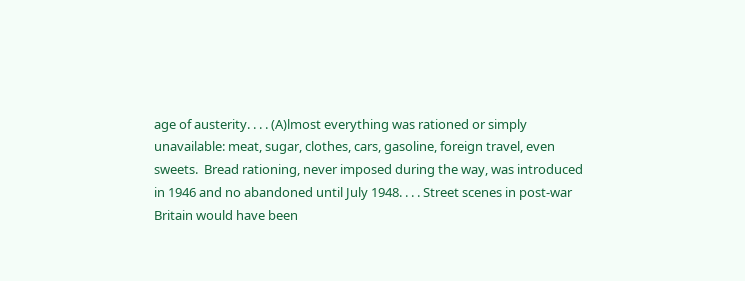age of austerity. . . . (A)lmost everything was rationed or simply unavailable: meat, sugar, clothes, cars, gasoline, foreign travel, even sweets.  Bread rationing, never imposed during the way, was introduced in 1946 and no abandoned until July 1948. . . . Street scenes in post-war Britain would have been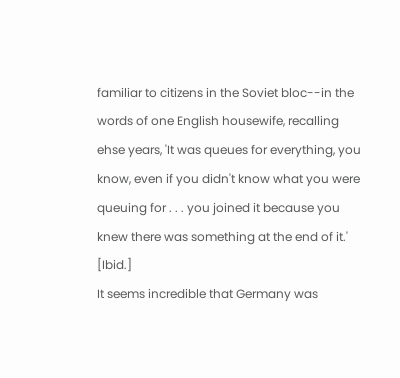familiar to citizens in the Soviet bloc--in the words of one English housewife, recalling ehse years, 'It was queues for everything, you know, even if you didn't know what you were queuing for . . . you joined it because you knew there was something at the end of it.' [Ibid.]
It seems incredible that Germany was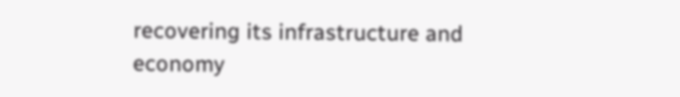recovering its infrastructure and economy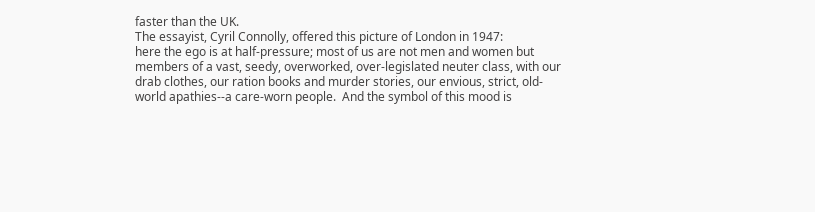faster than the UK.
The essayist, Cyril Connolly, offered this picture of London in 1947:
here the ego is at half-pressure; most of us are not men and women but members of a vast, seedy, overworked, over-legislated neuter class, with our drab clothes, our ration books and murder stories, our envious, strict, old-world apathies--a care-worn people.  And the symbol of this mood is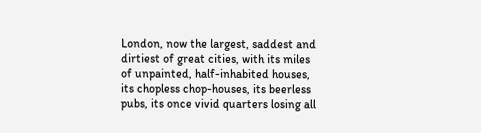London, now the largest, saddest and dirtiest of great cities, with its miles of unpainted, half-inhabited houses, its chopless chop-houses, its beerless pubs, its once vivid quarters losing all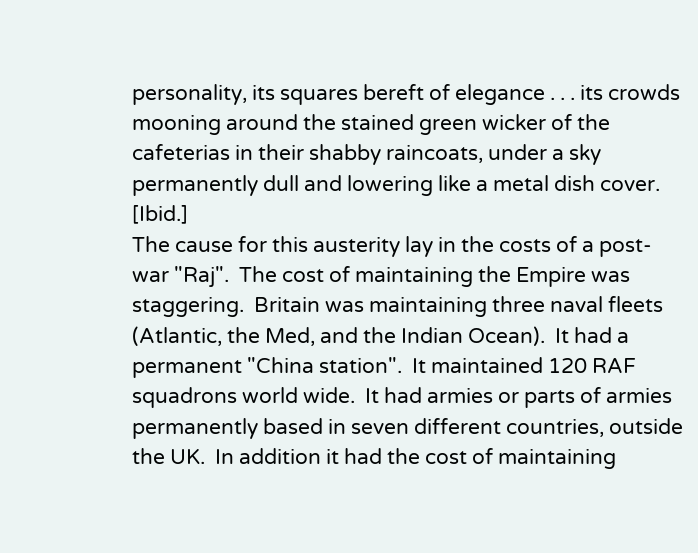personality, its squares bereft of elegance . . . its crowds mooning around the stained green wicker of the cafeterias in their shabby raincoats, under a sky permanently dull and lowering like a metal dish cover.  [Ibid.]
The cause for this austerity lay in the costs of a post-war "Raj".  The cost of maintaining the Empire was staggering.  Britain was maintaining three naval fleets (Atlantic, the Med, and the Indian Ocean).  It had a permanent "China station".  It maintained 120 RAF squadrons world wide.  It had armies or parts of armies permanently based in seven different countries, outside the UK.  In addition it had the cost of maintaining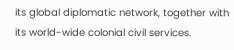its global diplomatic network, together with its world-wide colonial civil services.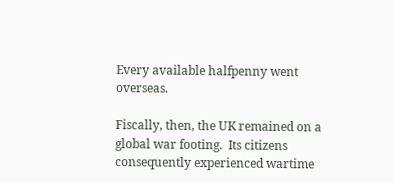Every available halfpenny went overseas.

Fiscally, then, the UK remained on a global war footing.  Its citizens consequently experienced wartime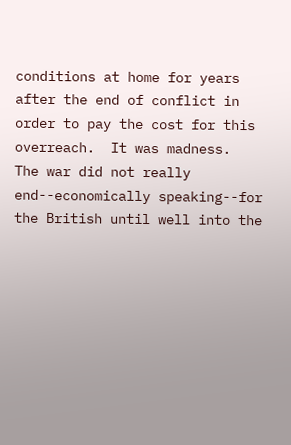conditions at home for years after the end of conflict in order to pay the cost for this overreach.  It was madness.  The war did not really end--economically speaking--for the British until well into the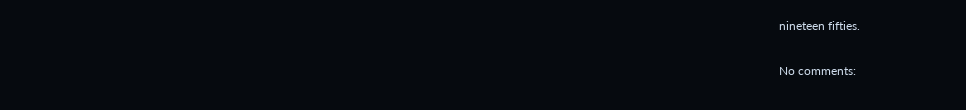nineteen fifties.

No comments: